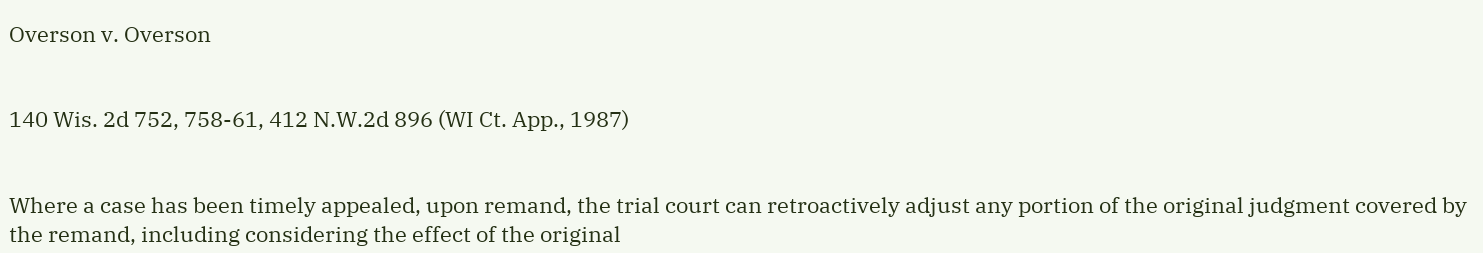Overson v. Overson


140 Wis. 2d 752, 758-61, 412 N.W.2d 896 (WI Ct. App., 1987)


Where a case has been timely appealed, upon remand, the trial court can retroactively adjust any portion of the original judgment covered by the remand, including considering the effect of the original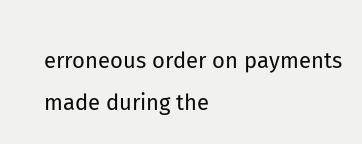erroneous order on payments made during the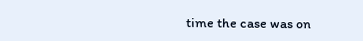time the case was on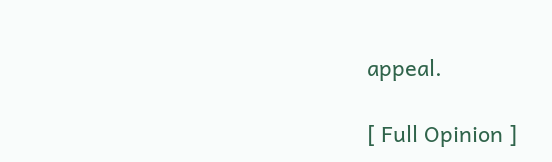appeal.

[ Full Opinion ]